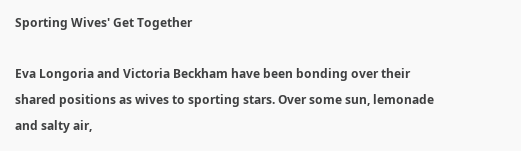Sporting Wives' Get Together

Eva Longoria and Victoria Beckham have been bonding over their shared positions as wives to sporting stars. Over some sun, lemonade and salty air,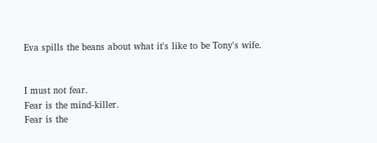Eva spills the beans about what it's like to be Tony's wife.


I must not fear.
Fear is the mind-killer.
Fear is the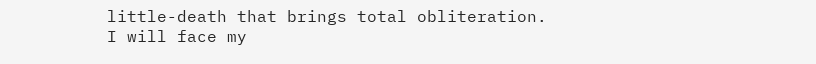little-death that brings total obliteration.
I will face my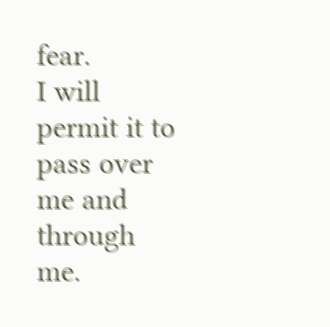fear.
I will permit it to pass over me and through me.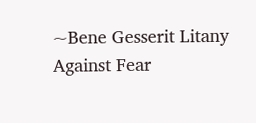~Bene Gesserit Litany Against Fear